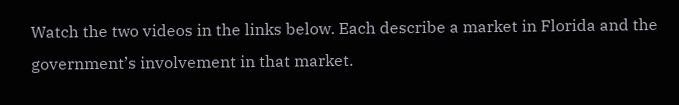Watch the two videos in the links below. Each describe a market in Florida and the government’s involvement in that market.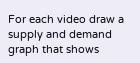For each video draw a supply and demand graph that shows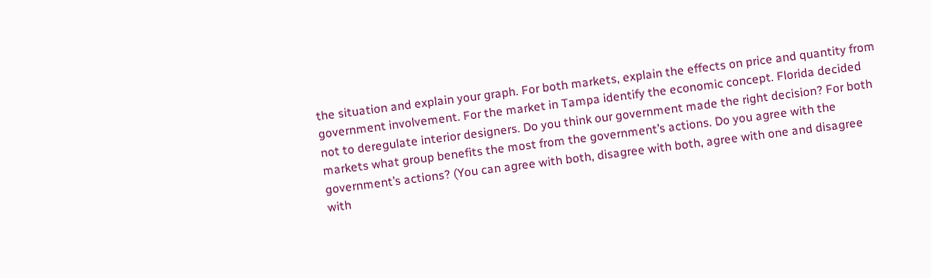the situation and explain your graph. For both markets, explain the effects on price and quantity from government involvement. For the market in Tampa identify the economic concept. Florida decided not to deregulate interior designers. Do you think our government made the right decision? For both markets what group benefits the most from the government’s actions. Do you agree with the government’s actions? (You can agree with both, disagree with both, agree with one and disagree with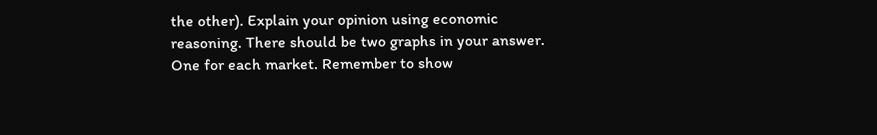the other). Explain your opinion using economic reasoning. There should be two graphs in your answer. One for each market. Remember to show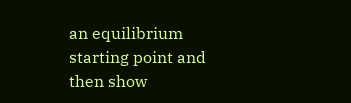an equilibrium starting point and then show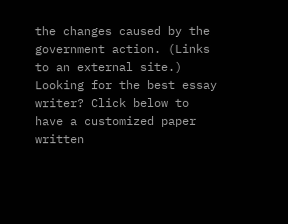the changes caused by the government action. (Links to an external site.) Looking for the best essay writer? Click below to have a customized paper written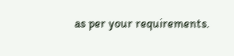as per your requirements.